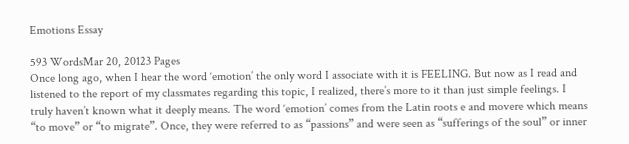Emotions Essay

593 WordsMar 20, 20123 Pages
Once long ago, when I hear the word ‘emotion’ the only word I associate with it is FEELING. But now as I read and listened to the report of my classmates regarding this topic, I realized, there’s more to it than just simple feelings. I truly haven’t known what it deeply means. The word ‘emotion’ comes from the Latin roots e and movere which means “to move” or “to migrate”. Once, they were referred to as “passions” and were seen as “sufferings of the soul” or inner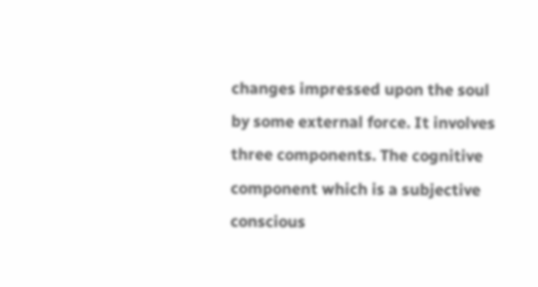changes impressed upon the soul by some external force. It involves three components. The cognitive component which is a subjective conscious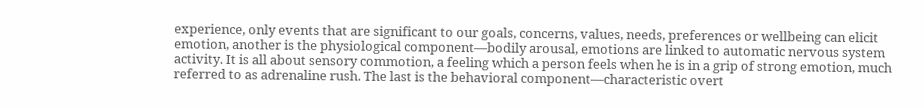experience, only events that are significant to our goals, concerns, values, needs, preferences or wellbeing can elicit emotion, another is the physiological component—bodily arousal, emotions are linked to automatic nervous system activity. It is all about sensory commotion, a feeling which a person feels when he is in a grip of strong emotion, much referred to as adrenaline rush. The last is the behavioral component—characteristic overt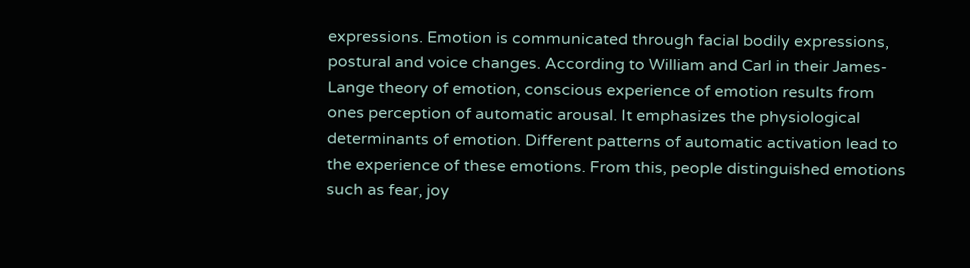expressions. Emotion is communicated through facial bodily expressions, postural and voice changes. According to William and Carl in their James-Lange theory of emotion, conscious experience of emotion results from ones perception of automatic arousal. It emphasizes the physiological determinants of emotion. Different patterns of automatic activation lead to the experience of these emotions. From this, people distinguished emotions such as fear, joy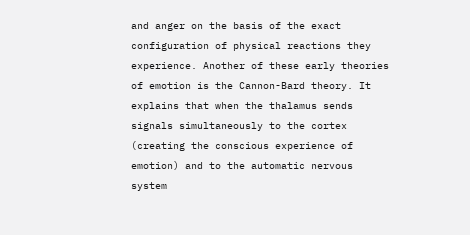and anger on the basis of the exact configuration of physical reactions they experience. Another of these early theories of emotion is the Cannon-Bard theory. It explains that when the thalamus sends signals simultaneously to the cortex (creating the conscious experience of emotion) and to the automatic nervous system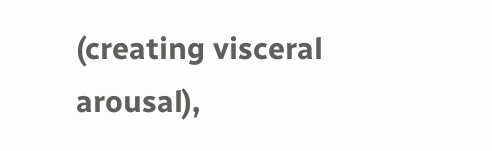(creating visceral arousal),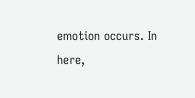emotion occurs. In here,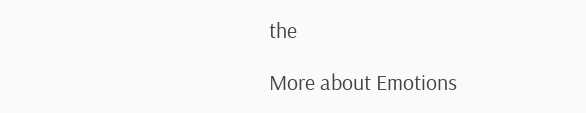the

More about Emotions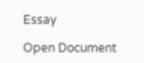Essay

Open Document